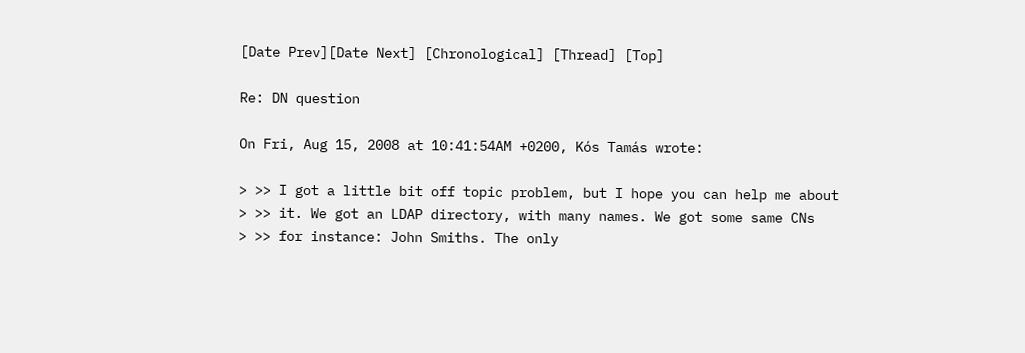[Date Prev][Date Next] [Chronological] [Thread] [Top]

Re: DN question

On Fri, Aug 15, 2008 at 10:41:54AM +0200, Kós Tamás wrote:

> >> I got a little bit off topic problem, but I hope you can help me about
> >> it. We got an LDAP directory, with many names. We got some same CNs
> >> for instance: John Smiths. The only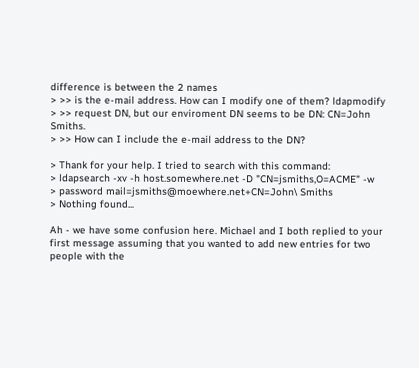difference is between the 2 names
> >> is the e-mail address. How can I modify one of them? ldapmodify
> >> request DN, but our enviroment DN seems to be DN: CN=John Smiths.
> >> How can I include the e-mail address to the DN?

> Thank for your help. I tried to search with this command:
> ldapsearch -xv -h host.somewhere.net -D "CN=jsmiths,O=ACME" -w
> password mail=jsmiths@moewhere.net+CN=John\ Smiths
> Nothing found...

Ah - we have some confusion here. Michael and I both replied to your
first message assuming that you wanted to add new entries for two
people with the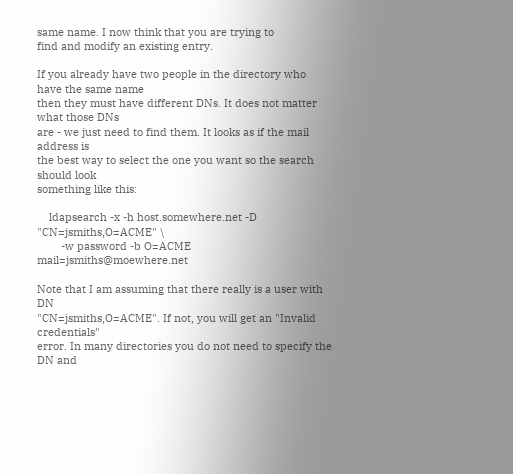same name. I now think that you are trying to
find and modify an existing entry.

If you already have two people in the directory who have the same name
then they must have different DNs. It does not matter what those DNs
are - we just need to find them. It looks as if the mail address is
the best way to select the one you want so the search should look
something like this:

    ldapsearch -x -h host.somewhere.net -D "CN=jsmiths,O=ACME" \
        -w password -b O=ACME mail=jsmiths@moewhere.net

Note that I am assuming that there really is a user with DN
"CN=jsmiths,O=ACME". If not, you will get an "Invalid credentials"
error. In many directories you do not need to specify the DN and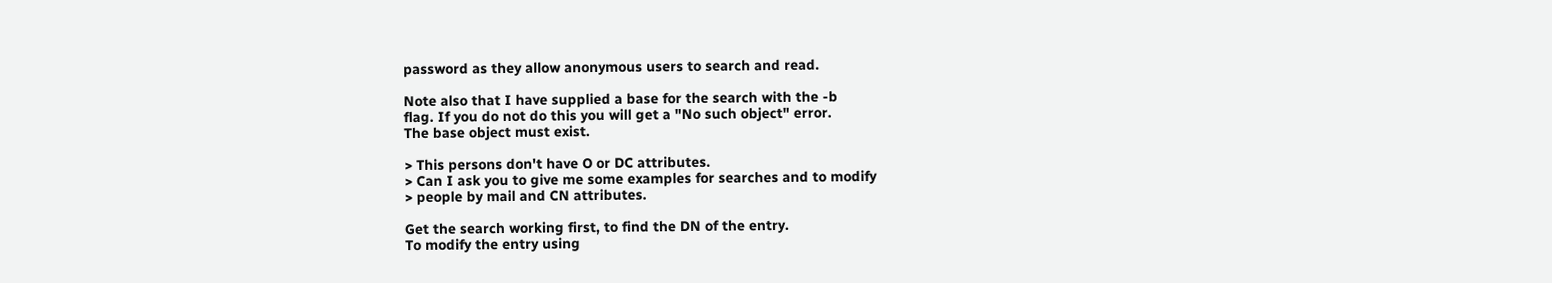password as they allow anonymous users to search and read.

Note also that I have supplied a base for the search with the -b
flag. If you do not do this you will get a "No such object" error.
The base object must exist.

> This persons don't have O or DC attributes.
> Can I ask you to give me some examples for searches and to modify
> people by mail and CN attributes.

Get the search working first, to find the DN of the entry.
To modify the entry using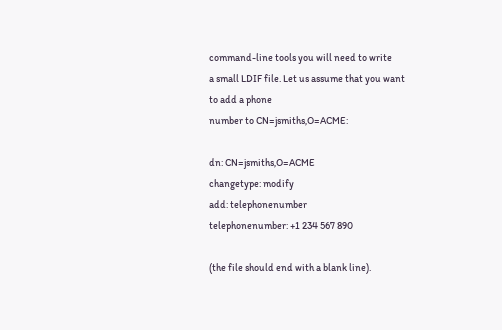command-line tools you will need to write
a small LDIF file. Let us assume that you want to add a phone
number to CN=jsmiths,O=ACME:

dn: CN=jsmiths,O=ACME
changetype: modify
add: telephonenumber
telephonenumber: +1 234 567 890

(the file should end with a blank line).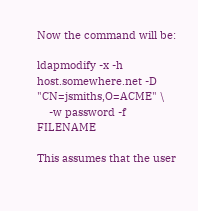Now the command will be:

ldapmodify -x -h host.somewhere.net -D "CN=jsmiths,O=ACME" \
    -w password -f FILENAME

This assumes that the user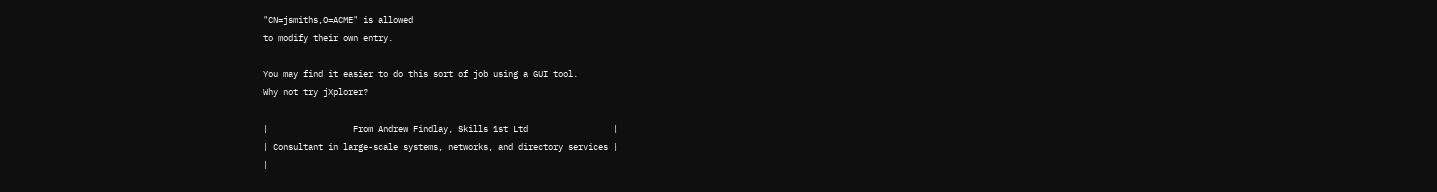"CN=jsmiths,O=ACME" is allowed
to modify their own entry.

You may find it easier to do this sort of job using a GUI tool.
Why not try jXplorer?

|                 From Andrew Findlay, Skills 1st Ltd                 |
| Consultant in large-scale systems, networks, and directory services |
|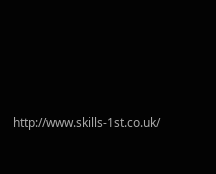http://www.skills-1st.co.uk/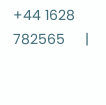+44 1628 782565     |